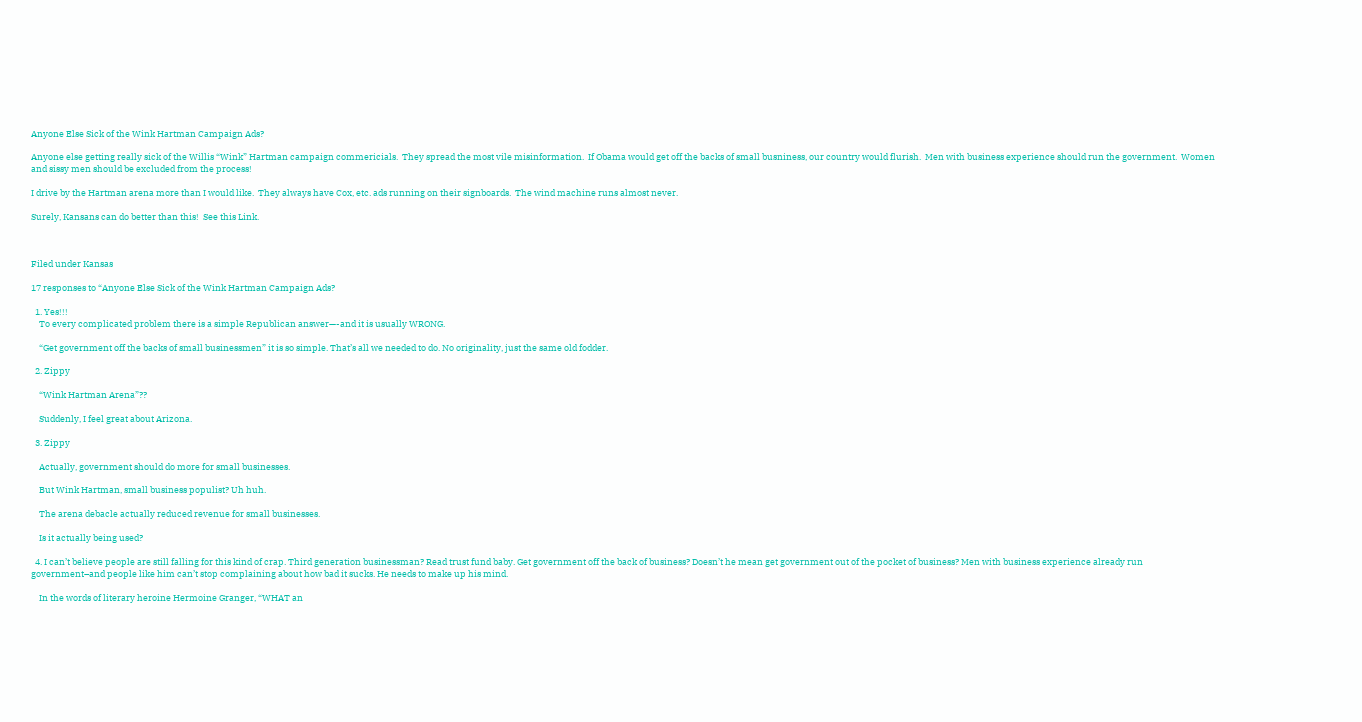Anyone Else Sick of the Wink Hartman Campaign Ads?

Anyone else getting really sick of the Willis “Wink” Hartman campaign commericials.  They spread the most vile misinformation.  If Obama would get off the backs of small busniness, our country would flurish.  Men with business experience should run the government.  Women and sissy men should be excluded from the process!

I drive by the Hartman arena more than I would like.  They always have Cox, etc. ads running on their signboards.  The wind machine runs almost never.

Surely, Kansans can do better than this!  See this Link.



Filed under Kansas

17 responses to “Anyone Else Sick of the Wink Hartman Campaign Ads?

  1. Yes!!!
    To every complicated problem there is a simple Republican answer—-and it is usually WRONG.

    “Get government off the backs of small businessmen” it is so simple. That’s all we needed to do. No originality, just the same old fodder.

  2. Zippy

    “Wink Hartman Arena”??

    Suddenly, I feel great about Arizona.

  3. Zippy

    Actually, government should do more for small businesses.

    But Wink Hartman, small business populist? Uh huh.

    The arena debacle actually reduced revenue for small businesses.

    Is it actually being used?

  4. I can’t believe people are still falling for this kind of crap. Third generation businessman? Read trust fund baby. Get government off the back of business? Doesn’t he mean get government out of the pocket of business? Men with business experience already run government–and people like him can’t stop complaining about how bad it sucks. He needs to make up his mind.

    In the words of literary heroine Hermoine Granger, “WHAT an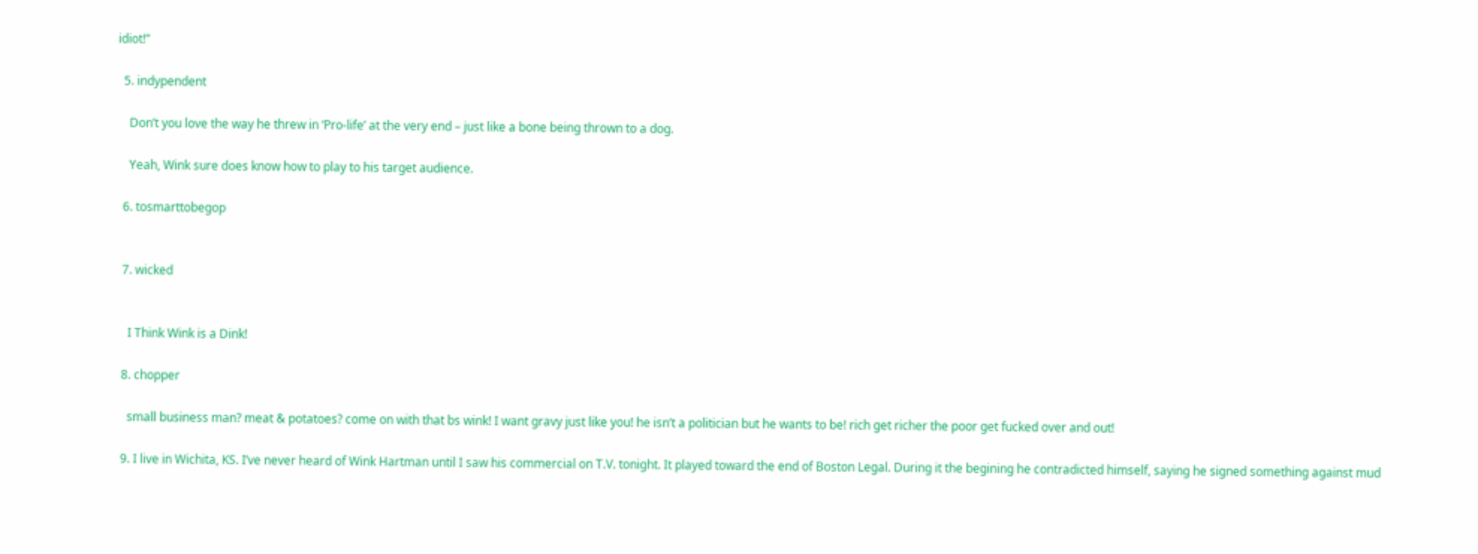idiot!”

  5. indypendent

    Don’t you love the way he threw in ‘Pro-life’ at the very end – just like a bone being thrown to a dog.

    Yeah, Wink sure does know how to play to his target audience.

  6. tosmarttobegop


  7. wicked


    I Think Wink is a Dink!

  8. chopper

    small business man? meat & potatoes? come on with that bs wink! I want gravy just like you! he isn’t a politician but he wants to be! rich get richer the poor get fucked over and out!

  9. I live in Wichita, KS. I’ve never heard of Wink Hartman until I saw his commercial on T.V. tonight. It played toward the end of Boston Legal. During it the begining he contradicted himself, saying he signed something against mud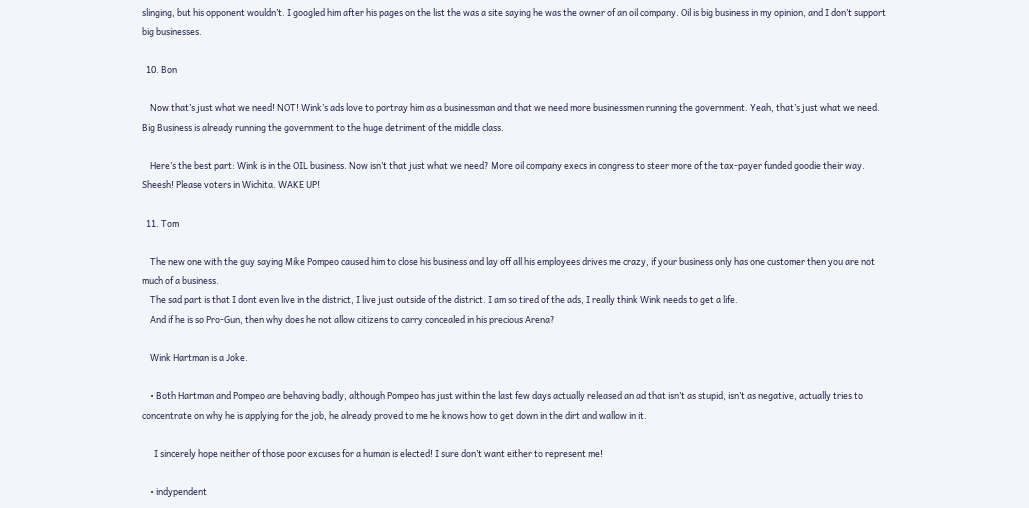slinging, but his opponent wouldn’t. I googled him after his pages on the list the was a site saying he was the owner of an oil company. Oil is big business in my opinion, and I don’t support big businesses.

  10. Bon

    Now that’s just what we need! NOT! Wink’s ads love to portray him as a businessman and that we need more businessmen running the government. Yeah, that’s just what we need. Big Business is already running the government to the huge detriment of the middle class.

    Here’s the best part: Wink is in the OIL business. Now isn’t that just what we need? More oil company execs in congress to steer more of the tax-payer funded goodie their way. Sheesh! Please voters in Wichita. WAKE UP!

  11. Tom

    The new one with the guy saying Mike Pompeo caused him to close his business and lay off all his employees drives me crazy, if your business only has one customer then you are not much of a business.
    The sad part is that I dont even live in the district, I live just outside of the district. I am so tired of the ads, I really think Wink needs to get a life.
    And if he is so Pro-Gun, then why does he not allow citizens to carry concealed in his precious Arena?

    Wink Hartman is a Joke.

    • Both Hartman and Pompeo are behaving badly, although Pompeo has just within the last few days actually released an ad that isn’t as stupid, isn’t as negative, actually tries to concentrate on why he is applying for the job, he already proved to me he knows how to get down in the dirt and wallow in it.

      I sincerely hope neither of those poor excuses for a human is elected! I sure don’t want either to represent me!

    • indypendent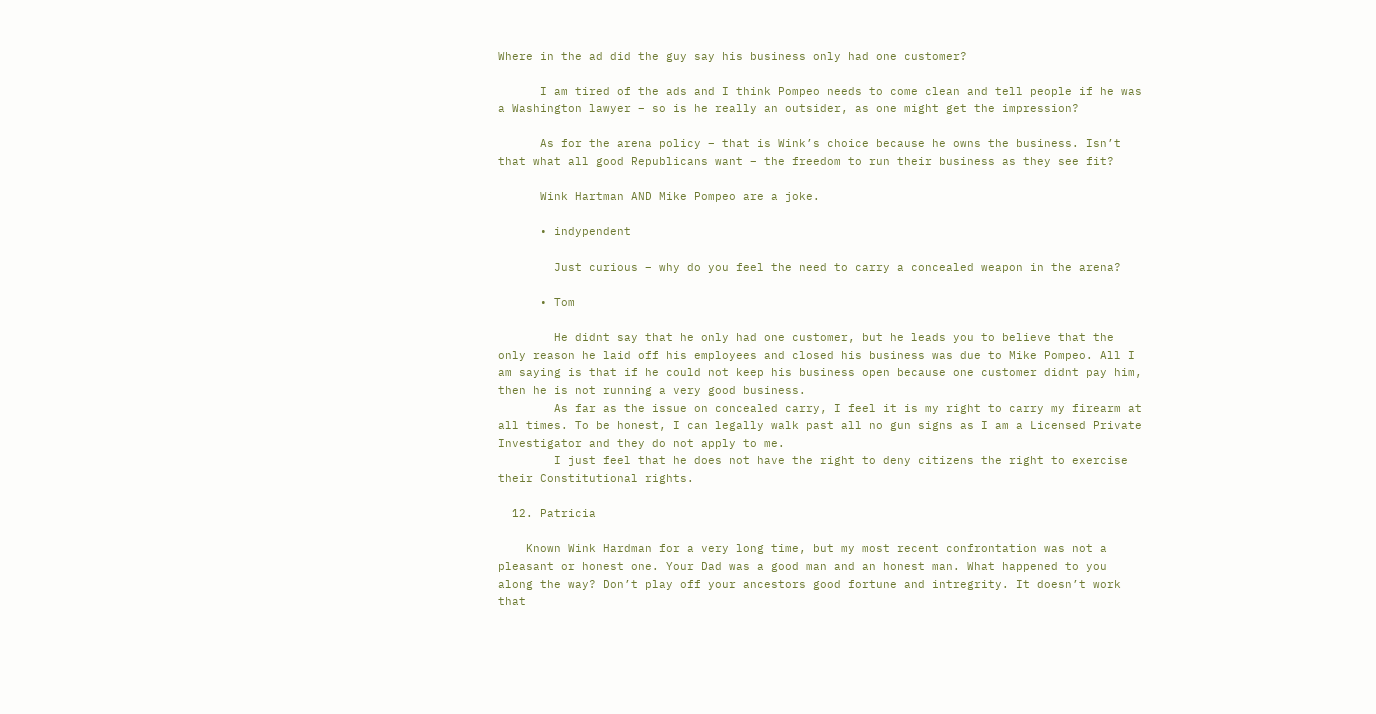Where in the ad did the guy say his business only had one customer?

      I am tired of the ads and I think Pompeo needs to come clean and tell people if he was a Washington lawyer – so is he really an outsider, as one might get the impression?

      As for the arena policy – that is Wink’s choice because he owns the business. Isn’t that what all good Republicans want – the freedom to run their business as they see fit?

      Wink Hartman AND Mike Pompeo are a joke.

      • indypendent

        Just curious – why do you feel the need to carry a concealed weapon in the arena?

      • Tom

        He didnt say that he only had one customer, but he leads you to believe that the only reason he laid off his employees and closed his business was due to Mike Pompeo. All I am saying is that if he could not keep his business open because one customer didnt pay him, then he is not running a very good business.
        As far as the issue on concealed carry, I feel it is my right to carry my firearm at all times. To be honest, I can legally walk past all no gun signs as I am a Licensed Private Investigator and they do not apply to me.
        I just feel that he does not have the right to deny citizens the right to exercise their Constitutional rights.

  12. Patricia

    Known Wink Hardman for a very long time, but my most recent confrontation was not a pleasant or honest one. Your Dad was a good man and an honest man. What happened to you along the way? Don’t play off your ancestors good fortune and intregrity. It doesn’t work that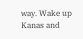way. Wake up Kanas and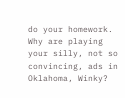do your homework. Why are playing your silly, not so convincing, ads in Oklahoma, Winky?